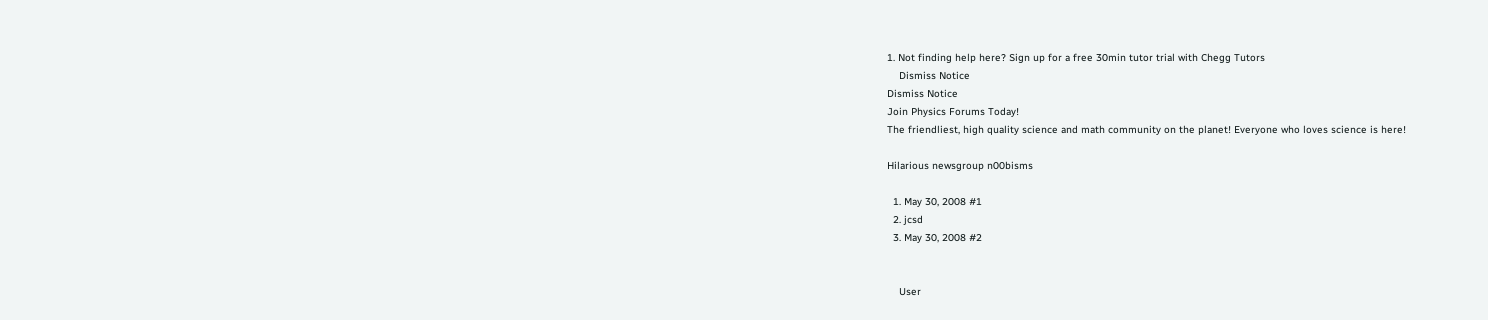1. Not finding help here? Sign up for a free 30min tutor trial with Chegg Tutors
    Dismiss Notice
Dismiss Notice
Join Physics Forums Today!
The friendliest, high quality science and math community on the planet! Everyone who loves science is here!

Hilarious newsgroup n00bisms

  1. May 30, 2008 #1
  2. jcsd
  3. May 30, 2008 #2


    User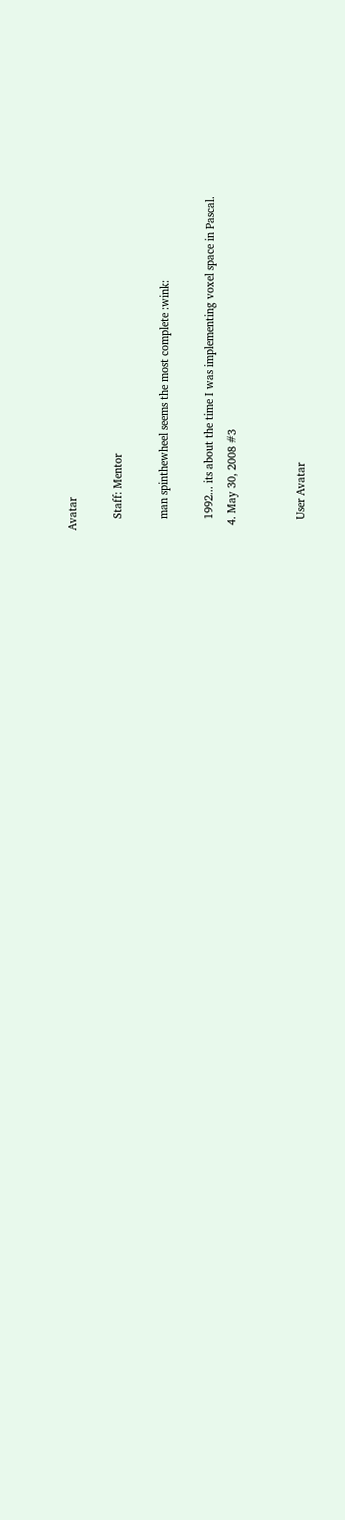Avatar

    Staff: Mentor

    man spinthewheel seems the most complete :wink:

    1992... its about the time I was implementing voxel space in Pascal.
  4. May 30, 2008 #3


    User Avatar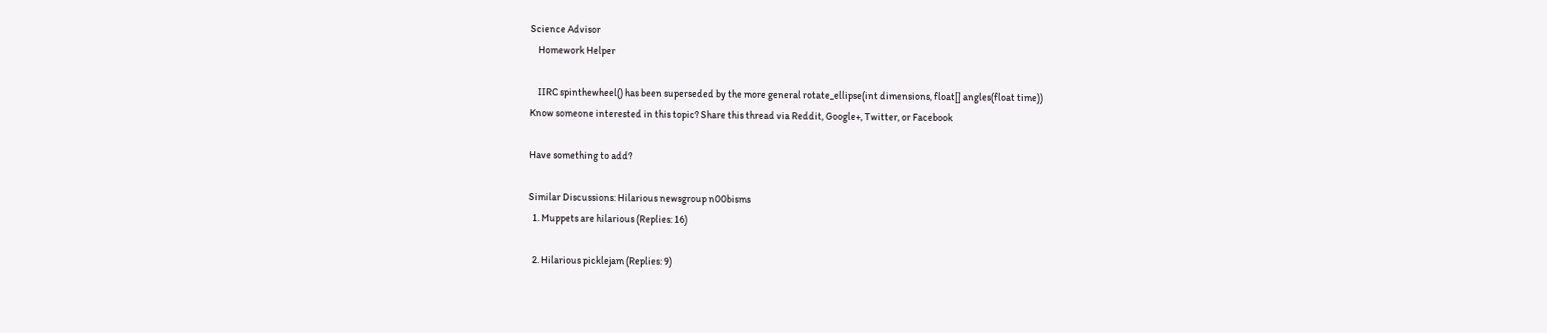Science Advisor
    Homework Helper

    IIRC spinthewheel() has been superseded by the more general rotate_ellipse(int dimensions, float[] angles(float time))
Know someone interested in this topic? Share this thread via Reddit, Google+, Twitter, or Facebook

Have something to add?

Similar Discussions: Hilarious newsgroup n00bisms
  1. Muppets are hilarious (Replies: 16)

  2. Hilarious picklejam (Replies: 9)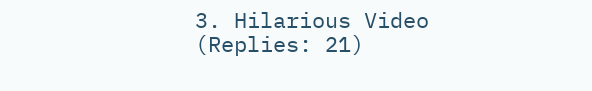3. Hilarious Video (Replies: 21)